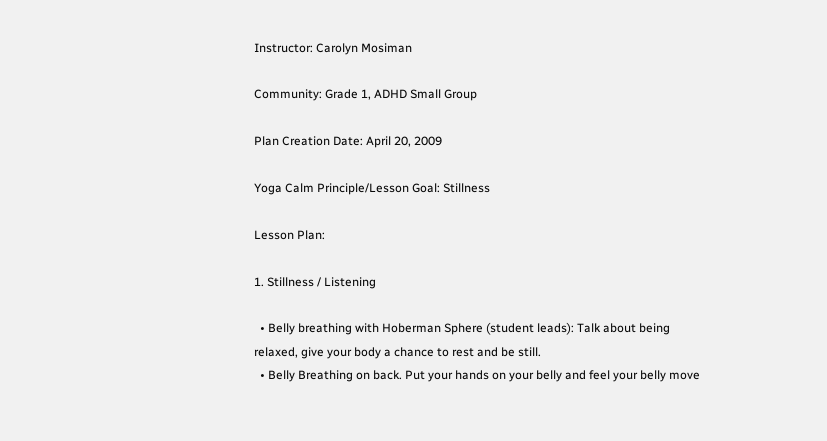Instructor: Carolyn Mosiman

Community: Grade 1, ADHD Small Group

Plan Creation Date: April 20, 2009

Yoga Calm Principle/Lesson Goal: Stillness

Lesson Plan:

1. Stillness / Listening

  • Belly breathing with Hoberman Sphere (student leads): Talk about being relaxed, give your body a chance to rest and be still.
  • Belly Breathing on back. Put your hands on your belly and feel your belly move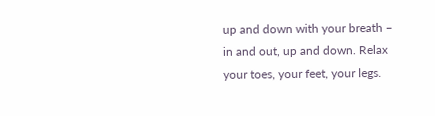up and down with your breath – in and out, up and down. Relax your toes, your feet, your legs.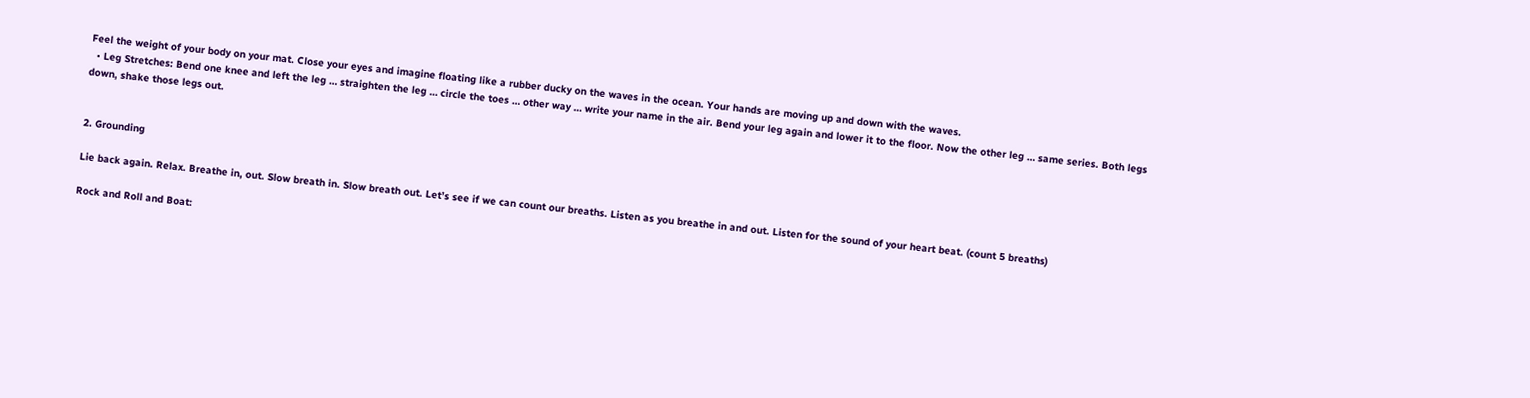Feel the weight of your body on your mat. Close your eyes and imagine floating like a rubber ducky on the waves in the ocean. Your hands are moving up and down with the waves.
  • Leg Stretches: Bend one knee and left the leg … straighten the leg … circle the toes … other way … write your name in the air. Bend your leg again and lower it to the floor. Now the other leg … same series. Both legs down, shake those legs out.


2. Grounding

Lie back again. Relax. Breathe in, out. Slow breath in. Slow breath out. Let’s see if we can count our breaths. Listen as you breathe in and out. Listen for the sound of your heart beat. (count 5 breaths)

Rock and Roll and Boat: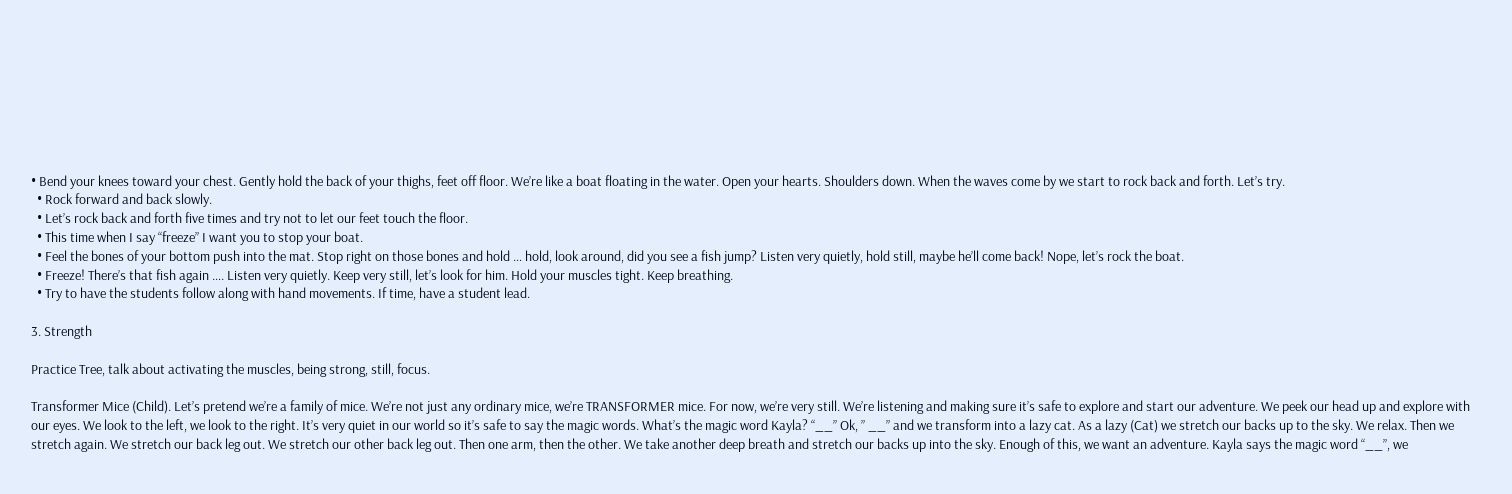• Bend your knees toward your chest. Gently hold the back of your thighs, feet off floor. We’re like a boat floating in the water. Open your hearts. Shoulders down. When the waves come by we start to rock back and forth. Let’s try.
  • Rock forward and back slowly.
  • Let’s rock back and forth five times and try not to let our feet touch the floor.
  • This time when I say “freeze” I want you to stop your boat.
  • Feel the bones of your bottom push into the mat. Stop right on those bones and hold … hold, look around, did you see a fish jump? Listen very quietly, hold still, maybe he’ll come back! Nope, let’s rock the boat.
  • Freeze! There’s that fish again …. Listen very quietly. Keep very still, let’s look for him. Hold your muscles tight. Keep breathing.
  • Try to have the students follow along with hand movements. If time, have a student lead.

3. Strength

Practice Tree, talk about activating the muscles, being strong, still, focus.

Transformer Mice (Child). Let’s pretend we’re a family of mice. We’re not just any ordinary mice, we’re TRANSFORMER mice. For now, we’re very still. We’re listening and making sure it’s safe to explore and start our adventure. We peek our head up and explore with our eyes. We look to the left, we look to the right. It’s very quiet in our world so it’s safe to say the magic words. What’s the magic word Kayla? “__” Ok, ” __” and we transform into a lazy cat. As a lazy (Cat) we stretch our backs up to the sky. We relax. Then we stretch again. We stretch our back leg out. We stretch our other back leg out. Then one arm, then the other. We take another deep breath and stretch our backs up into the sky. Enough of this, we want an adventure. Kayla says the magic word “__”, we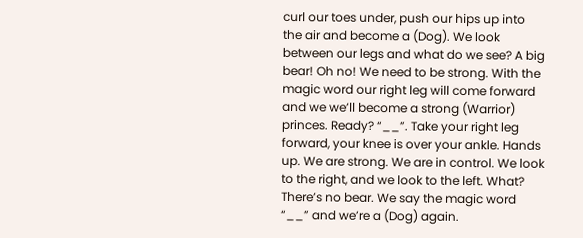curl our toes under, push our hips up into the air and become a (Dog). We look between our legs and what do we see? A big bear! Oh no! We need to be strong. With the magic word our right leg will come forward and we we’ll become a strong (Warrior) princes. Ready? “__”. Take your right leg forward, your knee is over your ankle. Hands up. We are strong. We are in control. We look to the right, and we look to the left. What? There’s no bear. We say the magic word “__” and we’re a (Dog) again.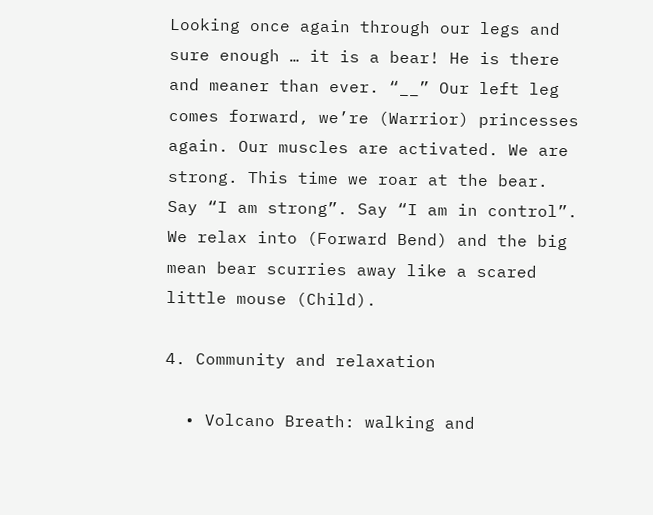Looking once again through our legs and sure enough … it is a bear! He is there and meaner than ever. “__” Our left leg comes forward, we’re (Warrior) princesses again. Our muscles are activated. We are strong. This time we roar at the bear. Say “I am strong”. Say “I am in control”. We relax into (Forward Bend) and the big mean bear scurries away like a scared little mouse (Child).

4. Community and relaxation

  • Volcano Breath: walking and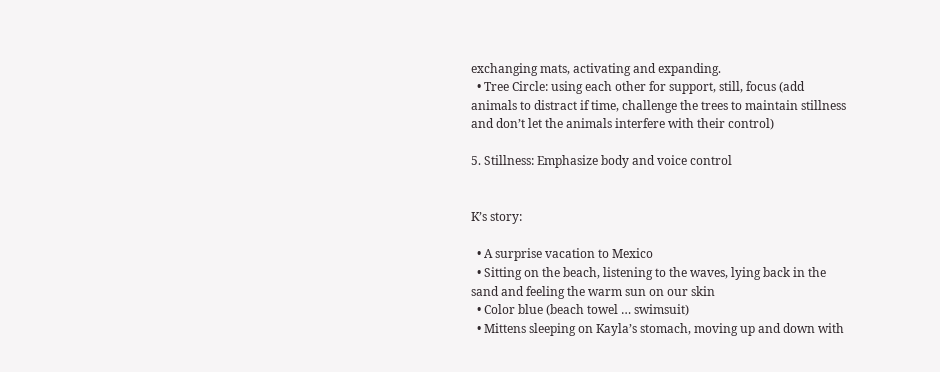exchanging mats, activating and expanding.
  • Tree Circle: using each other for support, still, focus (add animals to distract if time, challenge the trees to maintain stillness and don’t let the animals interfere with their control)

5. Stillness: Emphasize body and voice control


K’s story:

  • A surprise vacation to Mexico
  • Sitting on the beach, listening to the waves, lying back in the sand and feeling the warm sun on our skin
  • Color blue (beach towel … swimsuit)
  • Mittens sleeping on Kayla’s stomach, moving up and down with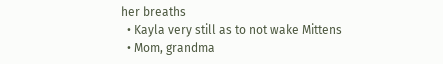her breaths
  • Kayla very still as to not wake Mittens
  • Mom, grandma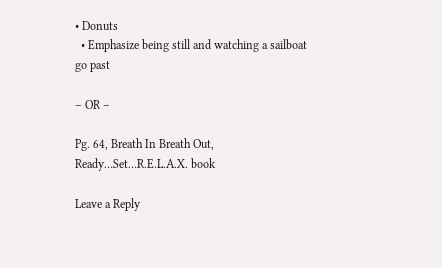• Donuts
  • Emphasize being still and watching a sailboat go past

– OR –

Pg. 64, Breath In Breath Out, Ready…Set…R.E.L.A.X. book

Leave a Reply